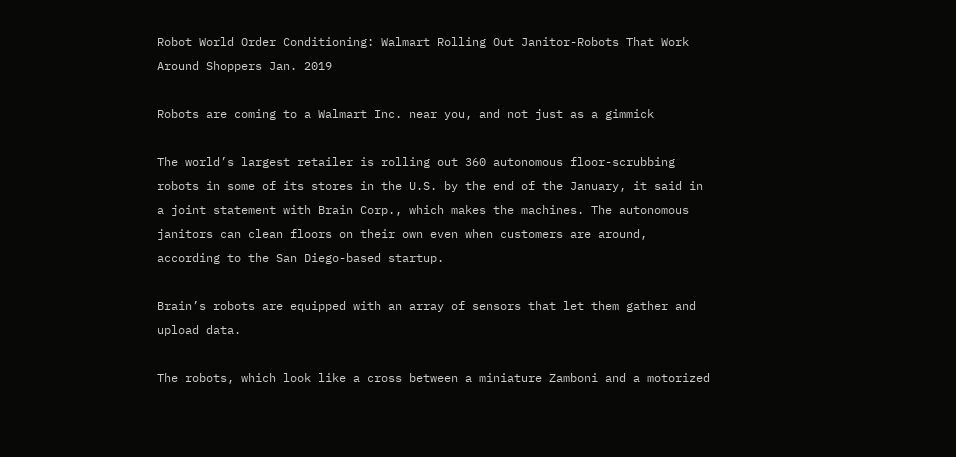Robot World Order Conditioning: Walmart Rolling Out Janitor-Robots That Work Around Shoppers Jan. 2019

Robots are coming to a Walmart Inc. near you, and not just as a gimmick

The world’s largest retailer is rolling out 360 autonomous floor-scrubbing robots in some of its stores in the U.S. by the end of the January, it said in a joint statement with Brain Corp., which makes the machines. The autonomous janitors can clean floors on their own even when customers are around, according to the San Diego-based startup.

Brain’s robots are equipped with an array of sensors that let them gather and upload data.

The robots, which look like a cross between a miniature Zamboni and a motorized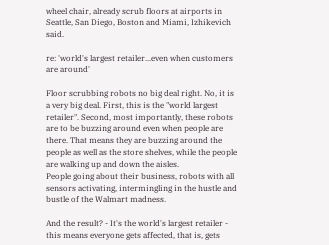wheel chair, already scrub floors at airports in Seattle, San Diego, Boston and Miami, Izhikevich said.

re: 'world's largest retailer...even when customers are around'

Floor scrubbing robots no big deal right. No, it is a very big deal. First, this is the "world largest retailer". Second, most importantly, these robots are to be buzzing around even when people are there. That means they are buzzing around the people as well as the store shelves, while the people are walking up and down the aisles.
People going about their business, robots with all sensors activating, intermingling in the hustle and bustle of the Walmart madness.

And the result? - It's the world's largest retailer - this means everyone gets affected, that is, gets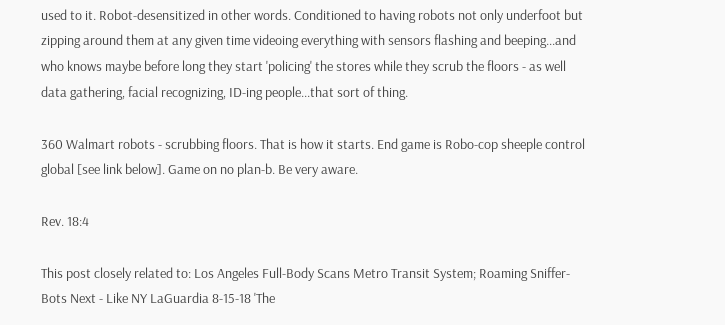used to it. Robot-desensitized in other words. Conditioned to having robots not only underfoot but zipping around them at any given time videoing everything with sensors flashing and beeping...and who knows maybe before long they start 'policing' the stores while they scrub the floors - as well data gathering, facial recognizing, ID-ing people...that sort of thing.

360 Walmart robots - scrubbing floors. That is how it starts. End game is Robo-cop sheeple control global [see link below]. Game on no plan-b. Be very aware.

Rev. 18:4

This post closely related to: Los Angeles Full-Body Scans Metro Transit System; Roaming Sniffer-Bots Next - Like NY LaGuardia 8-15-18 'The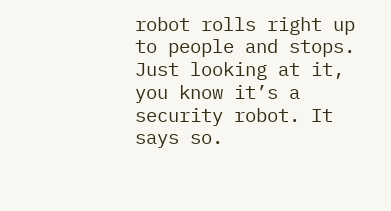robot rolls right up to people and stops. Just looking at it, you know it’s a security robot. It says so.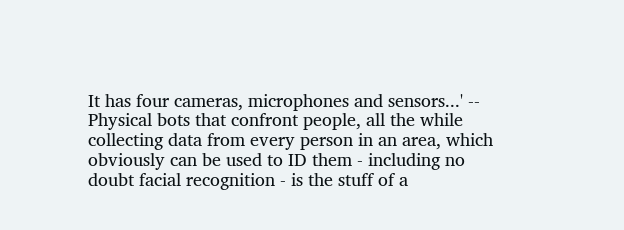It has four cameras, microphones and sensors...' -- Physical bots that confront people, all the while collecting data from every person in an area, which obviously can be used to ID them - including no doubt facial recognition - is the stuff of a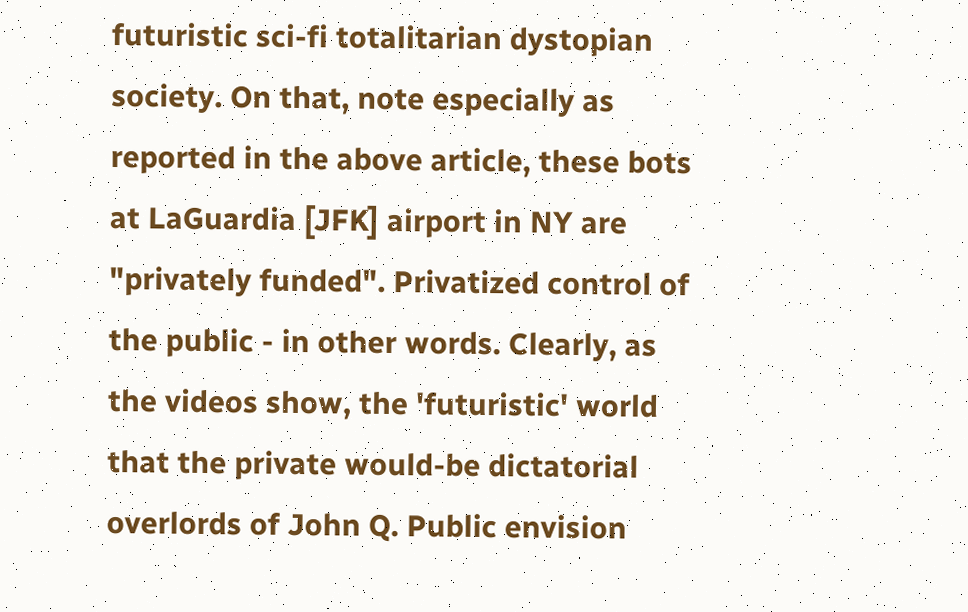futuristic sci-fi totalitarian dystopian society. On that, note especially as reported in the above article, these bots at LaGuardia [JFK] airport in NY are "privately funded". Privatized control of the public - in other words. Clearly, as the videos show, the 'futuristic' world that the private would-be dictatorial overlords of John Q. Public envision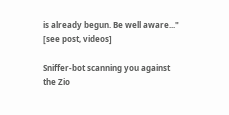is already begun. Be well aware..." [see post, videos]

Sniffer-bot scanning you against the Zio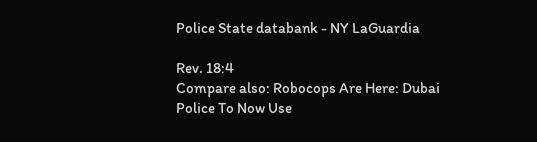Police State databank - NY LaGuardia

Rev. 18:4
Compare also: Robocops Are Here: Dubai Police To Now Use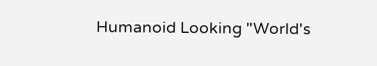Humanoid Looking "World's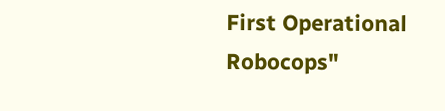First Operational Robocops"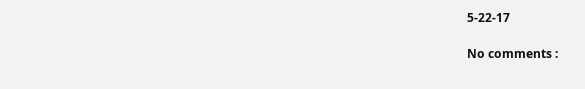5-22-17

No comments :